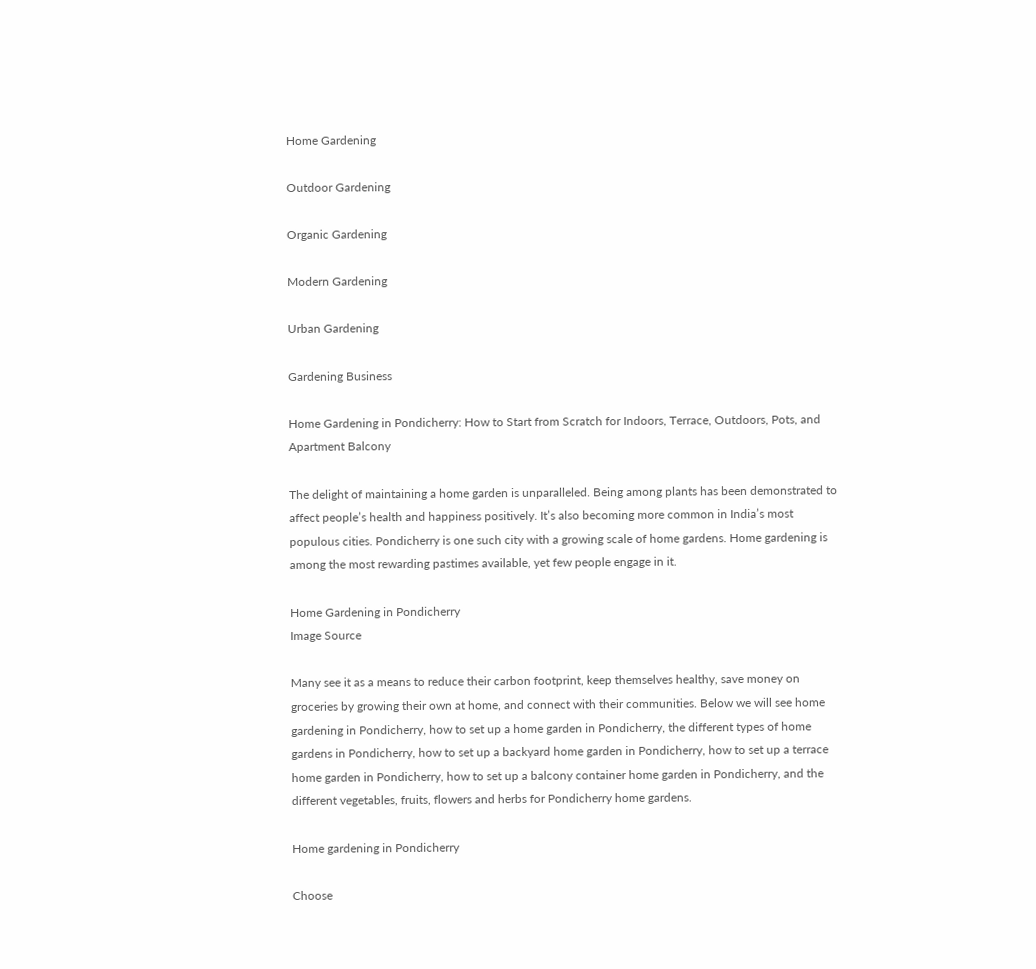Home Gardening

Outdoor Gardening

Organic Gardening

Modern Gardening

Urban Gardening

Gardening Business

Home Gardening in Pondicherry: How to Start from Scratch for Indoors, Terrace, Outdoors, Pots, and Apartment Balcony

The delight of maintaining a home garden is unparalleled. Being among plants has been demonstrated to affect people’s health and happiness positively. It’s also becoming more common in India’s most populous cities. Pondicherry is one such city with a growing scale of home gardens. Home gardening is among the most rewarding pastimes available, yet few people engage in it.

Home Gardening in Pondicherry
Image Source

Many see it as a means to reduce their carbon footprint, keep themselves healthy, save money on groceries by growing their own at home, and connect with their communities. Below we will see home gardening in Pondicherry, how to set up a home garden in Pondicherry, the different types of home gardens in Pondicherry, how to set up a backyard home garden in Pondicherry, how to set up a terrace home garden in Pondicherry, how to set up a balcony container home garden in Pondicherry, and the different vegetables, fruits, flowers and herbs for Pondicherry home gardens.

Home gardening in Pondicherry

Choose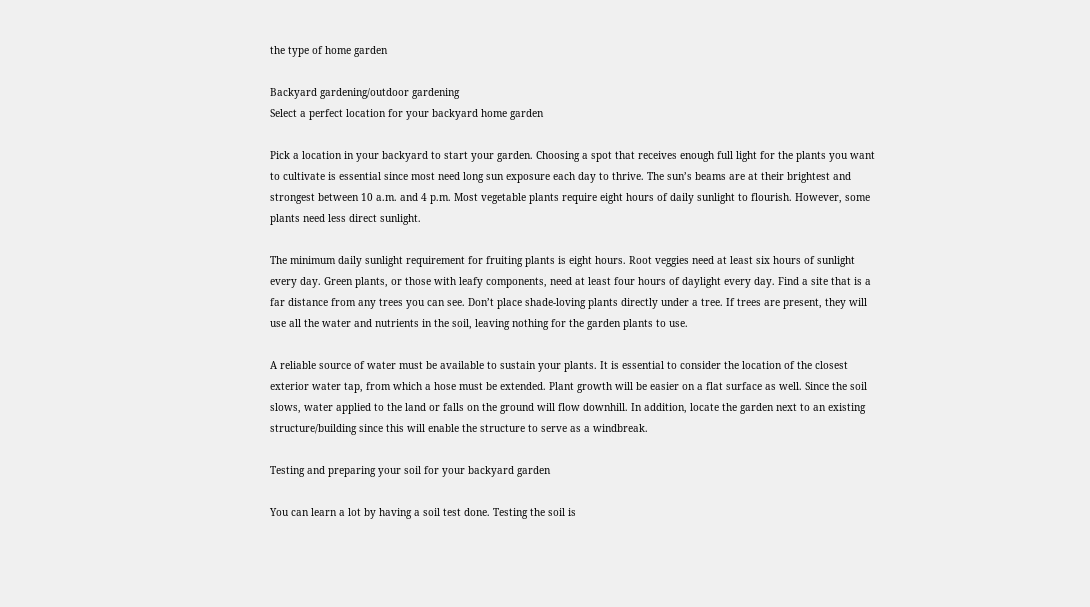the type of home garden

Backyard gardening/outdoor gardening
Select a perfect location for your backyard home garden

Pick a location in your backyard to start your garden. Choosing a spot that receives enough full light for the plants you want to cultivate is essential since most need long sun exposure each day to thrive. The sun’s beams are at their brightest and strongest between 10 a.m. and 4 p.m. Most vegetable plants require eight hours of daily sunlight to flourish. However, some plants need less direct sunlight.

The minimum daily sunlight requirement for fruiting plants is eight hours. Root veggies need at least six hours of sunlight every day. Green plants, or those with leafy components, need at least four hours of daylight every day. Find a site that is a far distance from any trees you can see. Don’t place shade-loving plants directly under a tree. If trees are present, they will use all the water and nutrients in the soil, leaving nothing for the garden plants to use.

A reliable source of water must be available to sustain your plants. It is essential to consider the location of the closest exterior water tap, from which a hose must be extended. Plant growth will be easier on a flat surface as well. Since the soil slows, water applied to the land or falls on the ground will flow downhill. In addition, locate the garden next to an existing structure/building since this will enable the structure to serve as a windbreak.

Testing and preparing your soil for your backyard garden

You can learn a lot by having a soil test done. Testing the soil is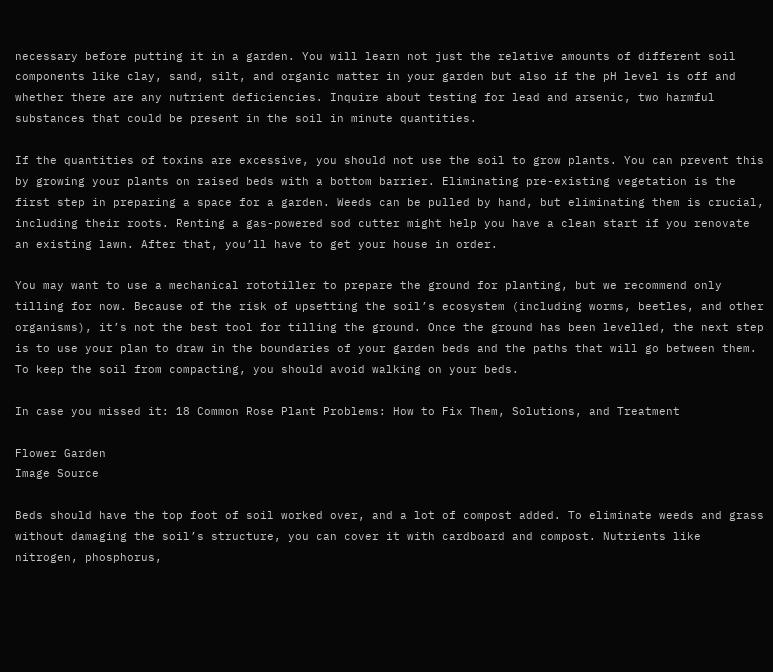necessary before putting it in a garden. You will learn not just the relative amounts of different soil components like clay, sand, silt, and organic matter in your garden but also if the pH level is off and whether there are any nutrient deficiencies. Inquire about testing for lead and arsenic, two harmful substances that could be present in the soil in minute quantities.

If the quantities of toxins are excessive, you should not use the soil to grow plants. You can prevent this by growing your plants on raised beds with a bottom barrier. Eliminating pre-existing vegetation is the first step in preparing a space for a garden. Weeds can be pulled by hand, but eliminating them is crucial, including their roots. Renting a gas-powered sod cutter might help you have a clean start if you renovate an existing lawn. After that, you’ll have to get your house in order.

You may want to use a mechanical rototiller to prepare the ground for planting, but we recommend only tilling for now. Because of the risk of upsetting the soil’s ecosystem (including worms, beetles, and other organisms), it’s not the best tool for tilling the ground. Once the ground has been levelled, the next step is to use your plan to draw in the boundaries of your garden beds and the paths that will go between them. To keep the soil from compacting, you should avoid walking on your beds.

In case you missed it: 18 Common Rose Plant Problems: How to Fix Them, Solutions, and Treatment

Flower Garden
Image Source

Beds should have the top foot of soil worked over, and a lot of compost added. To eliminate weeds and grass without damaging the soil’s structure, you can cover it with cardboard and compost. Nutrients like nitrogen, phosphorus,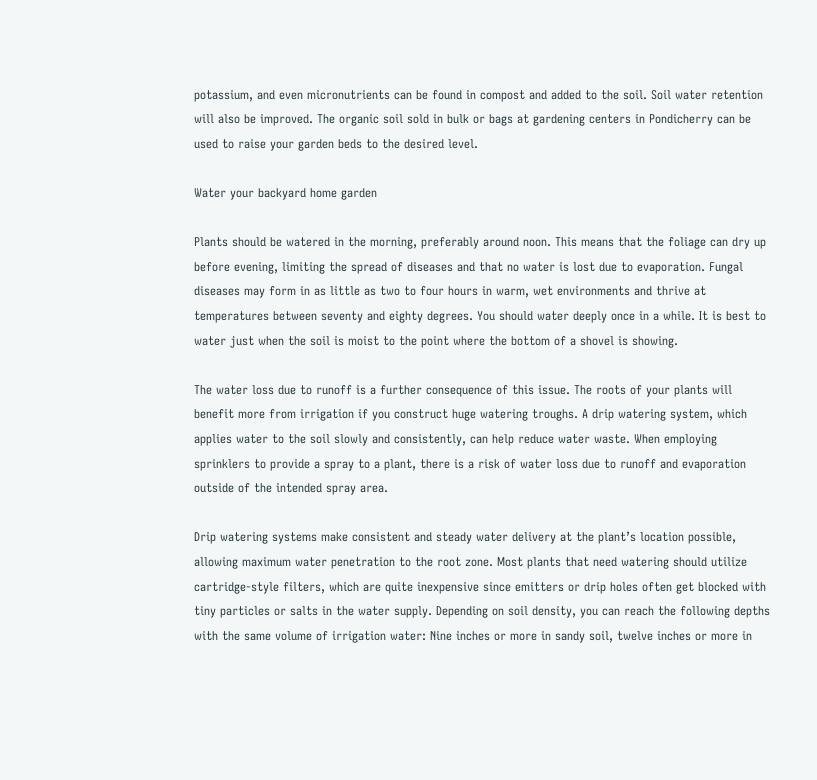potassium, and even micronutrients can be found in compost and added to the soil. Soil water retention will also be improved. The organic soil sold in bulk or bags at gardening centers in Pondicherry can be used to raise your garden beds to the desired level.

Water your backyard home garden

Plants should be watered in the morning, preferably around noon. This means that the foliage can dry up before evening, limiting the spread of diseases and that no water is lost due to evaporation. Fungal diseases may form in as little as two to four hours in warm, wet environments and thrive at temperatures between seventy and eighty degrees. You should water deeply once in a while. It is best to water just when the soil is moist to the point where the bottom of a shovel is showing.

The water loss due to runoff is a further consequence of this issue. The roots of your plants will benefit more from irrigation if you construct huge watering troughs. A drip watering system, which applies water to the soil slowly and consistently, can help reduce water waste. When employing sprinklers to provide a spray to a plant, there is a risk of water loss due to runoff and evaporation outside of the intended spray area.

Drip watering systems make consistent and steady water delivery at the plant’s location possible, allowing maximum water penetration to the root zone. Most plants that need watering should utilize cartridge-style filters, which are quite inexpensive since emitters or drip holes often get blocked with tiny particles or salts in the water supply. Depending on soil density, you can reach the following depths with the same volume of irrigation water: Nine inches or more in sandy soil, twelve inches or more in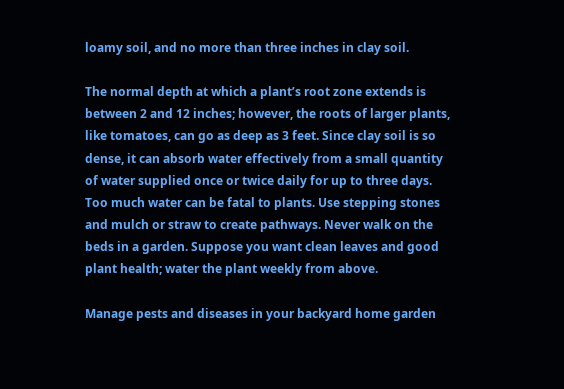loamy soil, and no more than three inches in clay soil.

The normal depth at which a plant’s root zone extends is between 2 and 12 inches; however, the roots of larger plants, like tomatoes, can go as deep as 3 feet. Since clay soil is so dense, it can absorb water effectively from a small quantity of water supplied once or twice daily for up to three days. Too much water can be fatal to plants. Use stepping stones and mulch or straw to create pathways. Never walk on the beds in a garden. Suppose you want clean leaves and good plant health; water the plant weekly from above.

Manage pests and diseases in your backyard home garden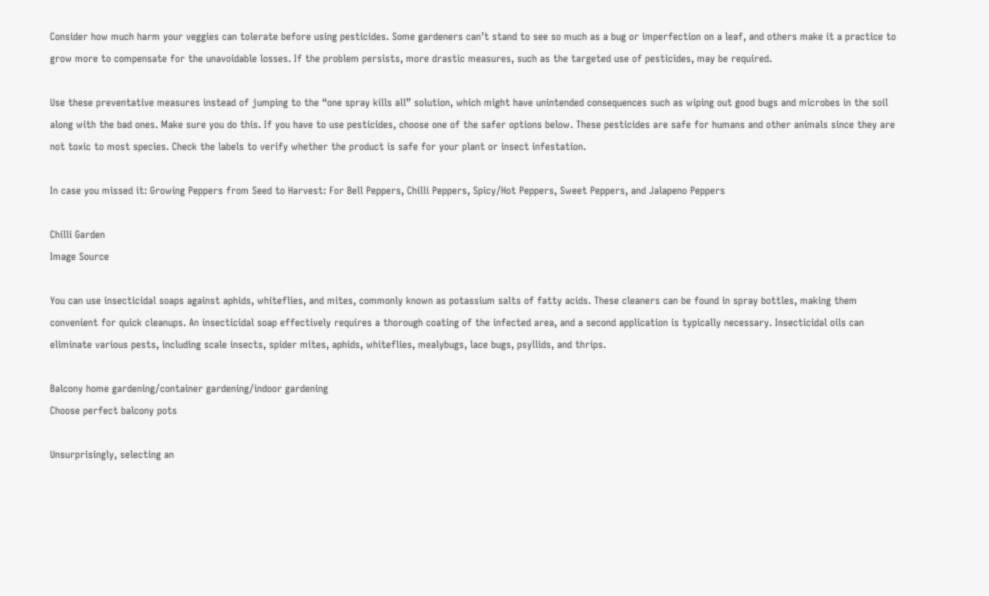Consider how much harm your veggies can tolerate before using pesticides. Some gardeners can’t stand to see so much as a bug or imperfection on a leaf, and others make it a practice to grow more to compensate for the unavoidable losses. If the problem persists, more drastic measures, such as the targeted use of pesticides, may be required.

Use these preventative measures instead of jumping to the “one spray kills all” solution, which might have unintended consequences such as wiping out good bugs and microbes in the soil along with the bad ones. Make sure you do this. If you have to use pesticides, choose one of the safer options below. These pesticides are safe for humans and other animals since they are not toxic to most species. Check the labels to verify whether the product is safe for your plant or insect infestation.

In case you missed it: Growing Peppers from Seed to Harvest: For Bell Peppers, Chilli Peppers, Spicy/Hot Peppers, Sweet Peppers, and Jalapeno Peppers

Chilli Garden
Image Source

You can use insecticidal soaps against aphids, whiteflies, and mites, commonly known as potassium salts of fatty acids. These cleaners can be found in spray bottles, making them convenient for quick cleanups. An insecticidal soap effectively requires a thorough coating of the infected area, and a second application is typically necessary. Insecticidal oils can eliminate various pests, including scale insects, spider mites, aphids, whiteflies, mealybugs, lace bugs, psyllids, and thrips.

Balcony home gardening/container gardening/indoor gardening
Choose perfect balcony pots

Unsurprisingly, selecting an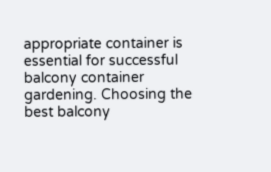appropriate container is essential for successful balcony container gardening. Choosing the best balcony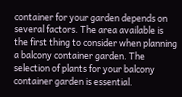container for your garden depends on several factors. The area available is the first thing to consider when planning a balcony container garden. The selection of plants for your balcony container garden is essential.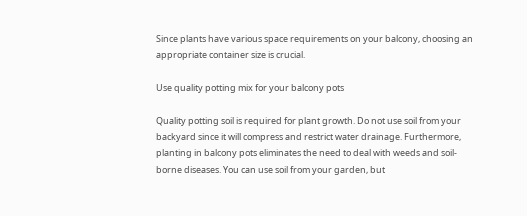Since plants have various space requirements on your balcony, choosing an appropriate container size is crucial.

Use quality potting mix for your balcony pots

Quality potting soil is required for plant growth. Do not use soil from your backyard since it will compress and restrict water drainage. Furthermore, planting in balcony pots eliminates the need to deal with weeds and soil-borne diseases. You can use soil from your garden, but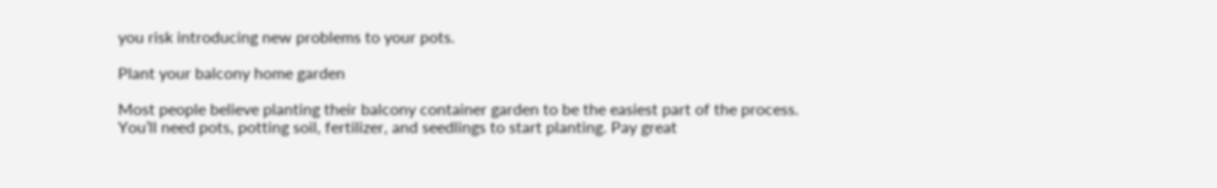you risk introducing new problems to your pots.

Plant your balcony home garden

Most people believe planting their balcony container garden to be the easiest part of the process. You’ll need pots, potting soil, fertilizer, and seedlings to start planting. Pay great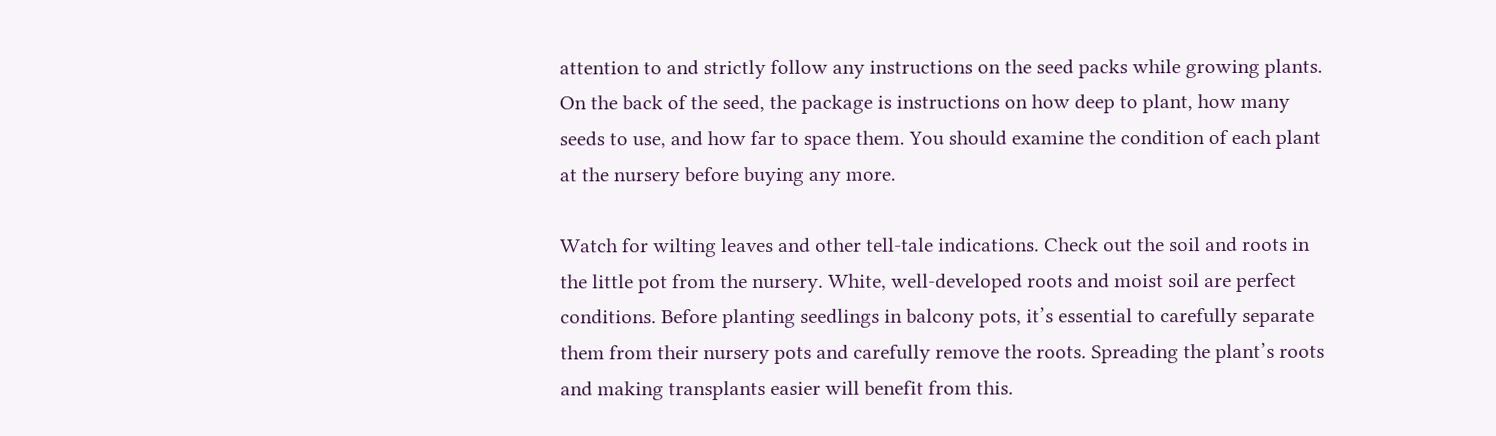attention to and strictly follow any instructions on the seed packs while growing plants. On the back of the seed, the package is instructions on how deep to plant, how many seeds to use, and how far to space them. You should examine the condition of each plant at the nursery before buying any more.

Watch for wilting leaves and other tell-tale indications. Check out the soil and roots in the little pot from the nursery. White, well-developed roots and moist soil are perfect conditions. Before planting seedlings in balcony pots, it’s essential to carefully separate them from their nursery pots and carefully remove the roots. Spreading the plant’s roots and making transplants easier will benefit from this.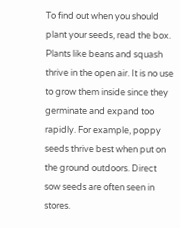To find out when you should plant your seeds, read the box. Plants like beans and squash thrive in the open air. It is no use to grow them inside since they germinate and expand too rapidly. For example, poppy seeds thrive best when put on the ground outdoors. Direct sow seeds are often seen in stores.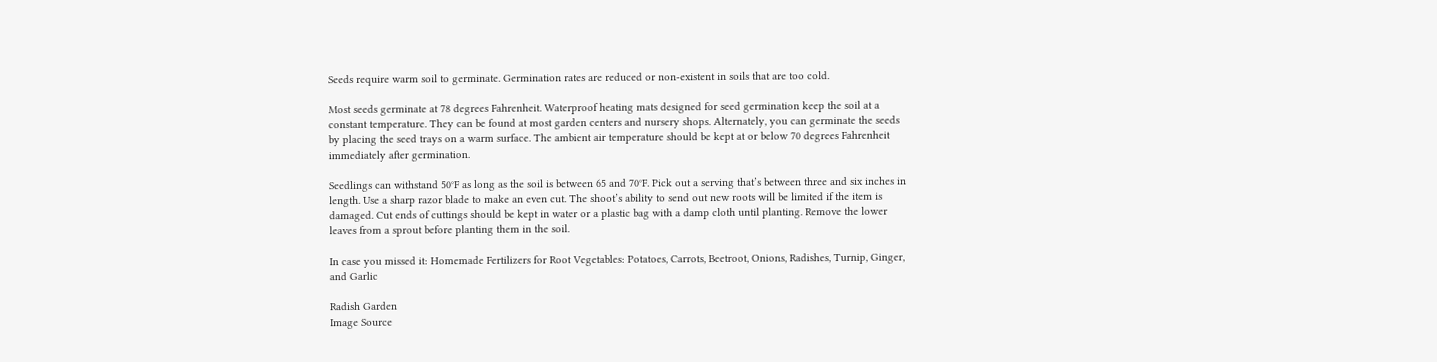Seeds require warm soil to germinate. Germination rates are reduced or non-existent in soils that are too cold.

Most seeds germinate at 78 degrees Fahrenheit. Waterproof heating mats designed for seed germination keep the soil at a constant temperature. They can be found at most garden centers and nursery shops. Alternately, you can germinate the seeds by placing the seed trays on a warm surface. The ambient air temperature should be kept at or below 70 degrees Fahrenheit immediately after germination.

Seedlings can withstand 50°F as long as the soil is between 65 and 70°F. Pick out a serving that’s between three and six inches in length. Use a sharp razor blade to make an even cut. The shoot’s ability to send out new roots will be limited if the item is damaged. Cut ends of cuttings should be kept in water or a plastic bag with a damp cloth until planting. Remove the lower leaves from a sprout before planting them in the soil.

In case you missed it: Homemade Fertilizers for Root Vegetables: Potatoes, Carrots, Beetroot, Onions, Radishes, Turnip, Ginger, and Garlic

Radish Garden
Image Source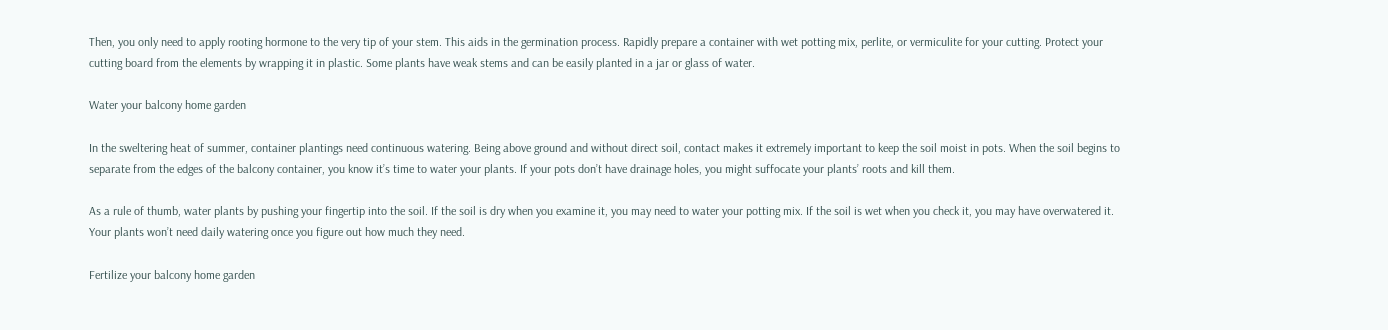Then, you only need to apply rooting hormone to the very tip of your stem. This aids in the germination process. Rapidly prepare a container with wet potting mix, perlite, or vermiculite for your cutting. Protect your cutting board from the elements by wrapping it in plastic. Some plants have weak stems and can be easily planted in a jar or glass of water.

Water your balcony home garden

In the sweltering heat of summer, container plantings need continuous watering. Being above ground and without direct soil, contact makes it extremely important to keep the soil moist in pots. When the soil begins to separate from the edges of the balcony container, you know it’s time to water your plants. If your pots don’t have drainage holes, you might suffocate your plants’ roots and kill them.

As a rule of thumb, water plants by pushing your fingertip into the soil. If the soil is dry when you examine it, you may need to water your potting mix. If the soil is wet when you check it, you may have overwatered it. Your plants won’t need daily watering once you figure out how much they need.

Fertilize your balcony home garden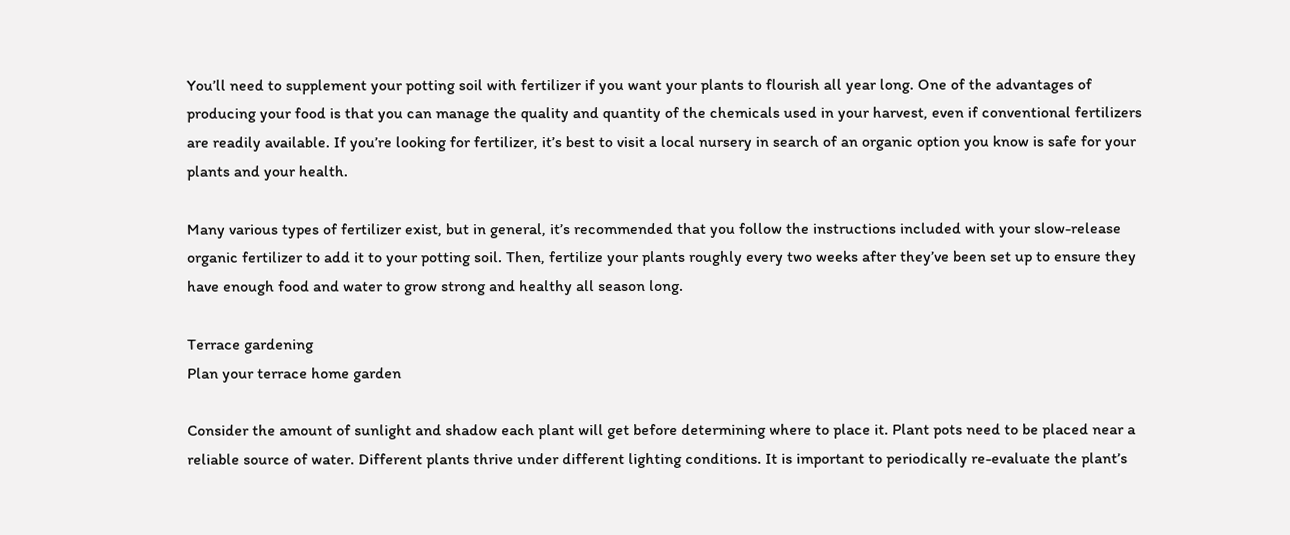You’ll need to supplement your potting soil with fertilizer if you want your plants to flourish all year long. One of the advantages of producing your food is that you can manage the quality and quantity of the chemicals used in your harvest, even if conventional fertilizers are readily available. If you’re looking for fertilizer, it’s best to visit a local nursery in search of an organic option you know is safe for your plants and your health.

Many various types of fertilizer exist, but in general, it’s recommended that you follow the instructions included with your slow-release organic fertilizer to add it to your potting soil. Then, fertilize your plants roughly every two weeks after they’ve been set up to ensure they have enough food and water to grow strong and healthy all season long.

Terrace gardening
Plan your terrace home garden

Consider the amount of sunlight and shadow each plant will get before determining where to place it. Plant pots need to be placed near a reliable source of water. Different plants thrive under different lighting conditions. It is important to periodically re-evaluate the plant’s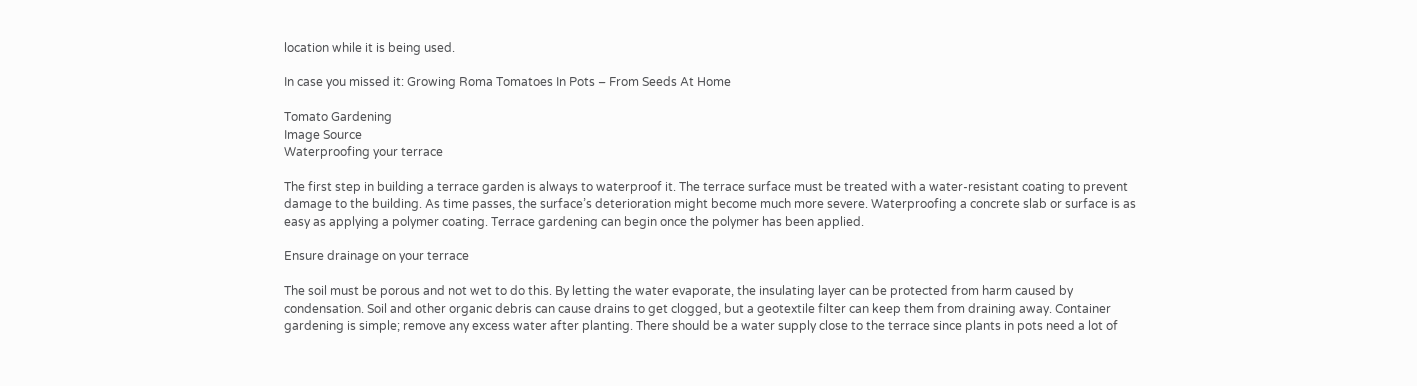location while it is being used.

In case you missed it: Growing Roma Tomatoes In Pots – From Seeds At Home

Tomato Gardening
Image Source
Waterproofing your terrace

The first step in building a terrace garden is always to waterproof it. The terrace surface must be treated with a water-resistant coating to prevent damage to the building. As time passes, the surface’s deterioration might become much more severe. Waterproofing a concrete slab or surface is as easy as applying a polymer coating. Terrace gardening can begin once the polymer has been applied.

Ensure drainage on your terrace

The soil must be porous and not wet to do this. By letting the water evaporate, the insulating layer can be protected from harm caused by condensation. Soil and other organic debris can cause drains to get clogged, but a geotextile filter can keep them from draining away. Container gardening is simple; remove any excess water after planting. There should be a water supply close to the terrace since plants in pots need a lot of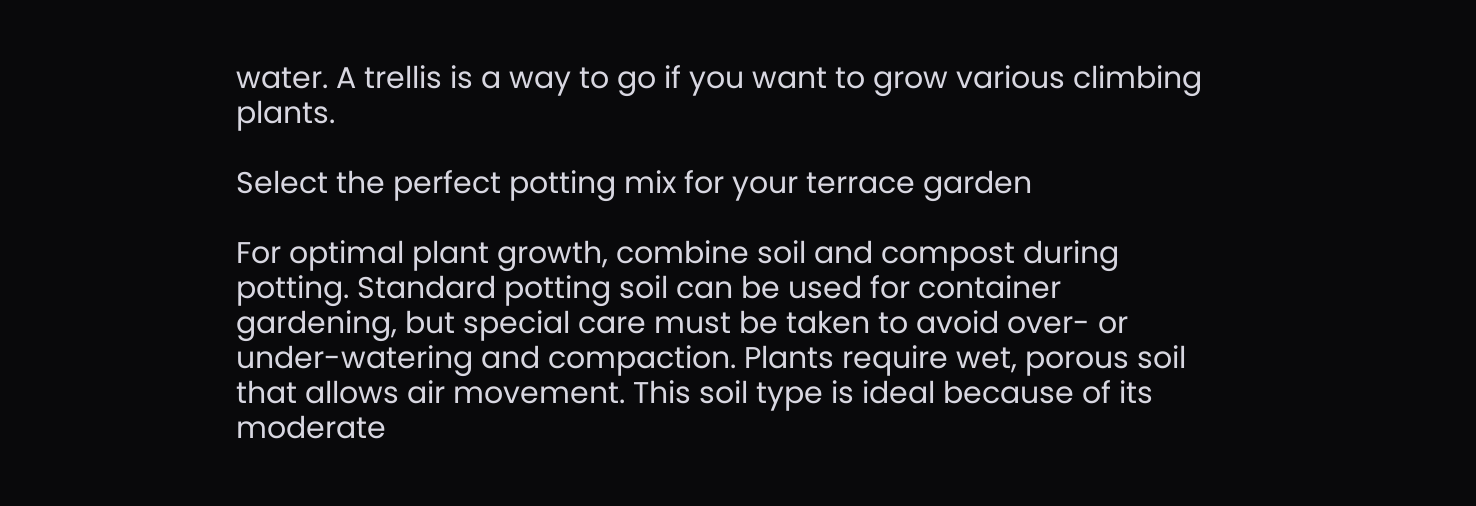water. A trellis is a way to go if you want to grow various climbing plants.

Select the perfect potting mix for your terrace garden

For optimal plant growth, combine soil and compost during potting. Standard potting soil can be used for container gardening, but special care must be taken to avoid over- or under-watering and compaction. Plants require wet, porous soil that allows air movement. This soil type is ideal because of its moderate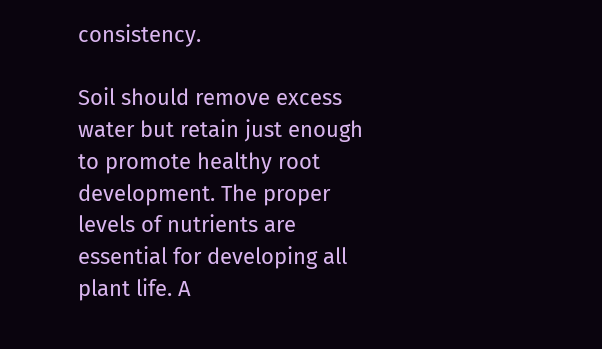consistency.

Soil should remove excess water but retain just enough to promote healthy root development. The proper levels of nutrients are essential for developing all plant life. A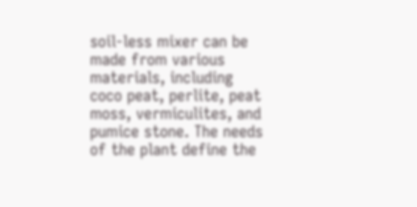soil-less mixer can be made from various materials, including coco peat, perlite, peat moss, vermiculites, and pumice stone. The needs of the plant define the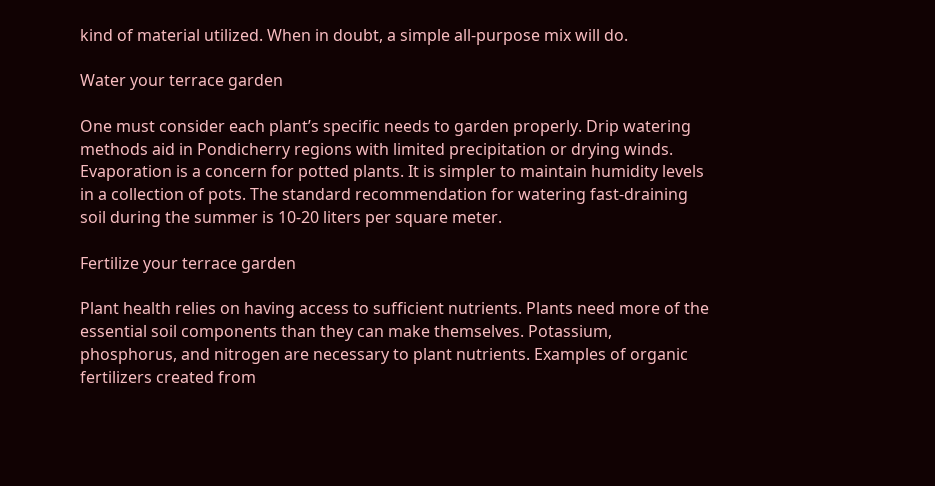kind of material utilized. When in doubt, a simple all-purpose mix will do.

Water your terrace garden

One must consider each plant’s specific needs to garden properly. Drip watering methods aid in Pondicherry regions with limited precipitation or drying winds. Evaporation is a concern for potted plants. It is simpler to maintain humidity levels in a collection of pots. The standard recommendation for watering fast-draining soil during the summer is 10-20 liters per square meter.

Fertilize your terrace garden

Plant health relies on having access to sufficient nutrients. Plants need more of the essential soil components than they can make themselves. Potassium, phosphorus, and nitrogen are necessary to plant nutrients. Examples of organic fertilizers created from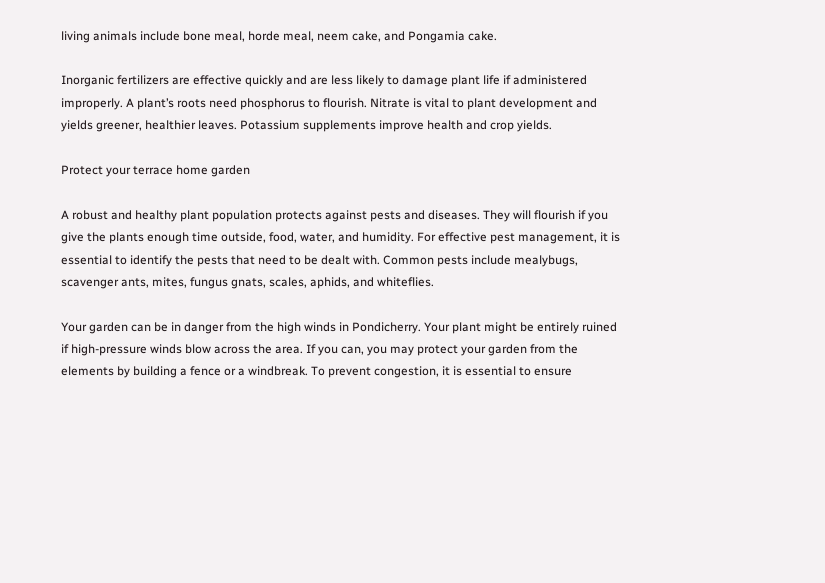living animals include bone meal, horde meal, neem cake, and Pongamia cake.

Inorganic fertilizers are effective quickly and are less likely to damage plant life if administered improperly. A plant’s roots need phosphorus to flourish. Nitrate is vital to plant development and yields greener, healthier leaves. Potassium supplements improve health and crop yields.

Protect your terrace home garden

A robust and healthy plant population protects against pests and diseases. They will flourish if you give the plants enough time outside, food, water, and humidity. For effective pest management, it is essential to identify the pests that need to be dealt with. Common pests include mealybugs, scavenger ants, mites, fungus gnats, scales, aphids, and whiteflies.

Your garden can be in danger from the high winds in Pondicherry. Your plant might be entirely ruined if high-pressure winds blow across the area. If you can, you may protect your garden from the elements by building a fence or a windbreak. To prevent congestion, it is essential to ensure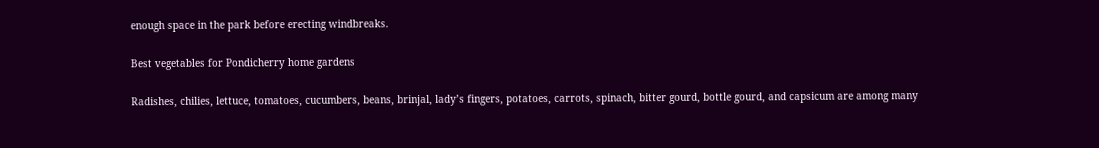enough space in the park before erecting windbreaks.

Best vegetables for Pondicherry home gardens

Radishes, chilies, lettuce, tomatoes, cucumbers, beans, brinjal, lady’s fingers, potatoes, carrots, spinach, bitter gourd, bottle gourd, and capsicum are among many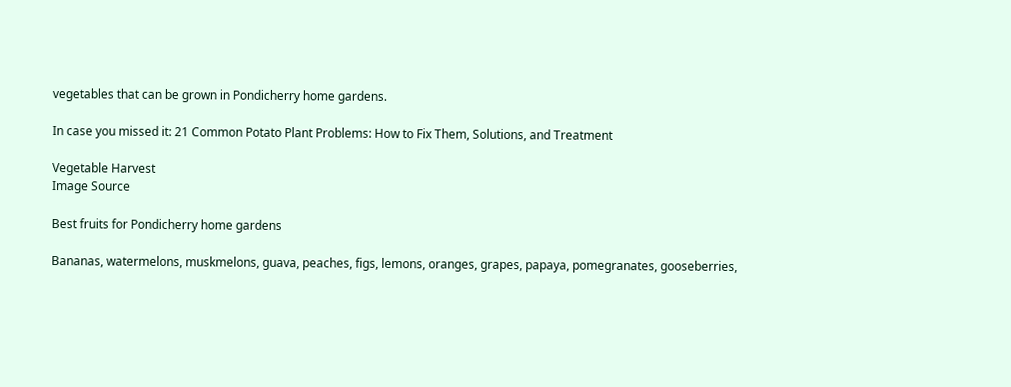vegetables that can be grown in Pondicherry home gardens.

In case you missed it: 21 Common Potato Plant Problems: How to Fix Them, Solutions, and Treatment

Vegetable Harvest
Image Source

Best fruits for Pondicherry home gardens

Bananas, watermelons, muskmelons, guava, peaches, figs, lemons, oranges, grapes, papaya, pomegranates, gooseberries,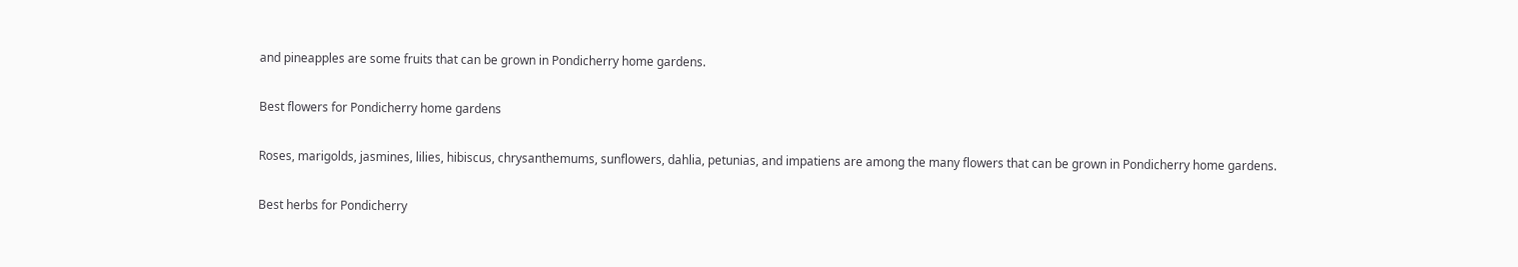and pineapples are some fruits that can be grown in Pondicherry home gardens.

Best flowers for Pondicherry home gardens

Roses, marigolds, jasmines, lilies, hibiscus, chrysanthemums, sunflowers, dahlia, petunias, and impatiens are among the many flowers that can be grown in Pondicherry home gardens.

Best herbs for Pondicherry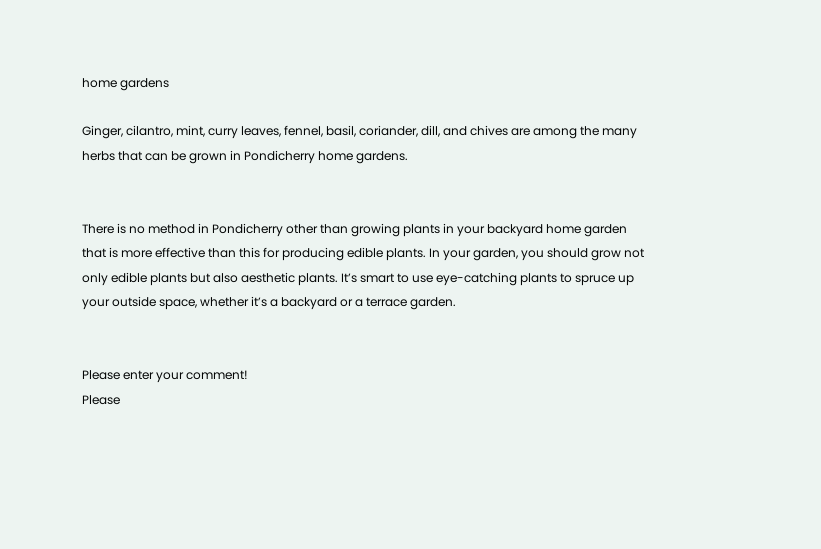home gardens

Ginger, cilantro, mint, curry leaves, fennel, basil, coriander, dill, and chives are among the many herbs that can be grown in Pondicherry home gardens.


There is no method in Pondicherry other than growing plants in your backyard home garden that is more effective than this for producing edible plants. In your garden, you should grow not only edible plants but also aesthetic plants. It’s smart to use eye-catching plants to spruce up your outside space, whether it’s a backyard or a terrace garden.


Please enter your comment!
Please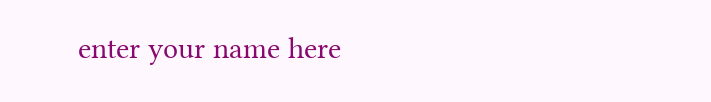enter your name here